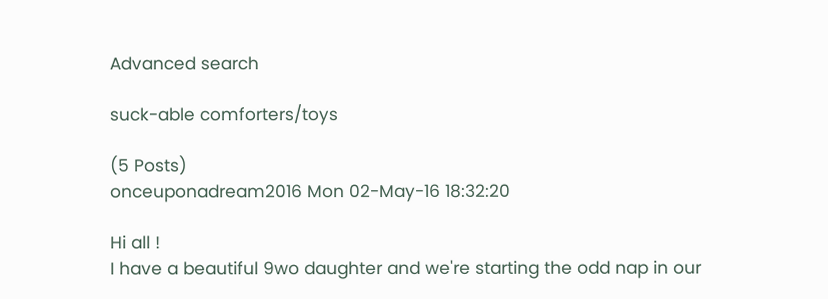Advanced search

suck-able comforters/toys

(5 Posts)
onceuponadream2016 Mon 02-May-16 18:32:20

Hi all !
I have a beautiful 9wo daughter and we're starting the odd nap in our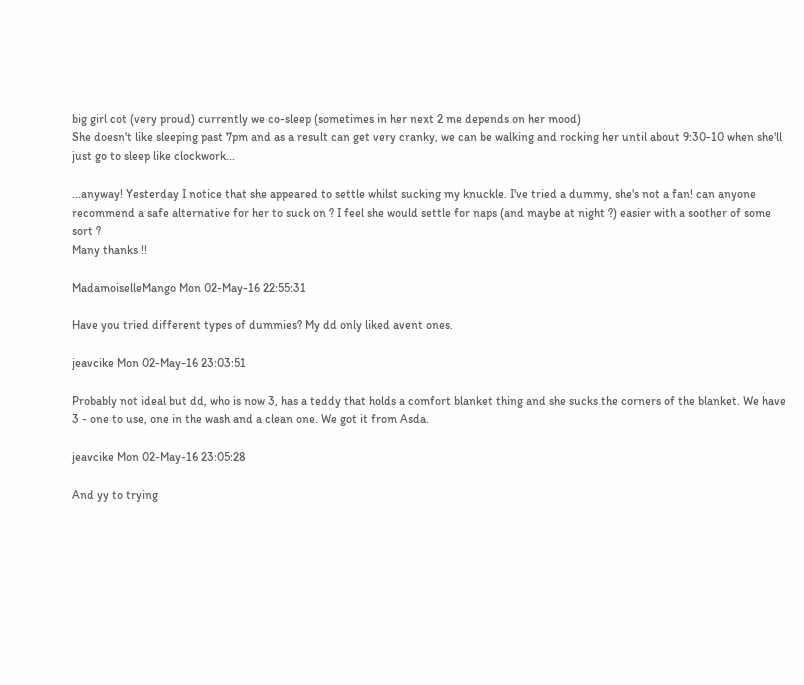big girl cot (very proud) currently we co-sleep (sometimes in her next 2 me depends on her mood)
She doesn't like sleeping past 7pm and as a result can get very cranky, we can be walking and rocking her until about 9:30-10 when she'll just go to sleep like clockwork...

...anyway! Yesterday I notice that she appeared to settle whilst sucking my knuckle. I've tried a dummy, she's not a fan! can anyone recommend a safe alternative for her to suck on ? I feel she would settle for naps (and maybe at night ?) easier with a soother of some sort ?
Many thanks !!

MadamoiselleMango Mon 02-May-16 22:55:31

Have you tried different types of dummies? My dd only liked avent ones.

jeavcike Mon 02-May-16 23:03:51

Probably not ideal but dd, who is now 3, has a teddy that holds a comfort blanket thing and she sucks the corners of the blanket. We have 3 - one to use, one in the wash and a clean one. We got it from Asda.

jeavcike Mon 02-May-16 23:05:28

And yy to trying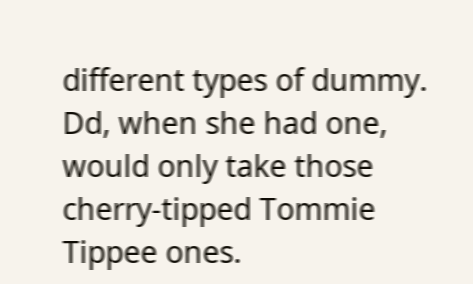different types of dummy. Dd, when she had one, would only take those cherry-tipped Tommie Tippee ones.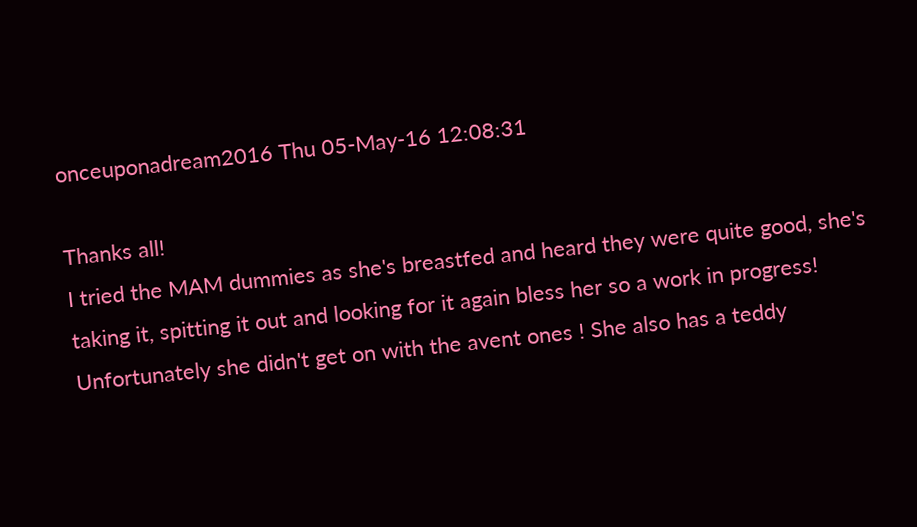onceuponadream2016 Thu 05-May-16 12:08:31

Thanks all!
I tried the MAM dummies as she's breastfed and heard they were quite good, she's taking it, spitting it out and looking for it again bless her so a work in progress! Unfortunately she didn't get on with the avent ones ! She also has a teddy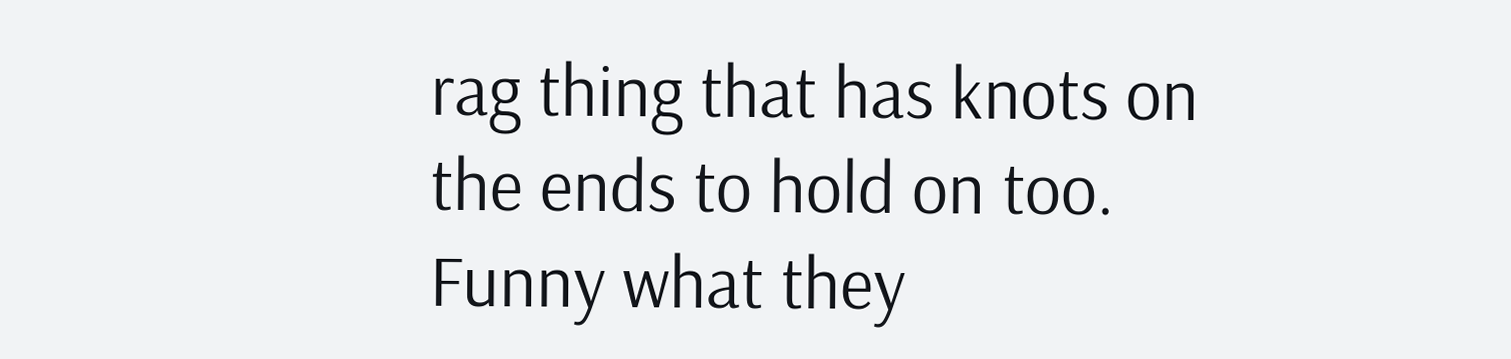rag thing that has knots on the ends to hold on too. Funny what they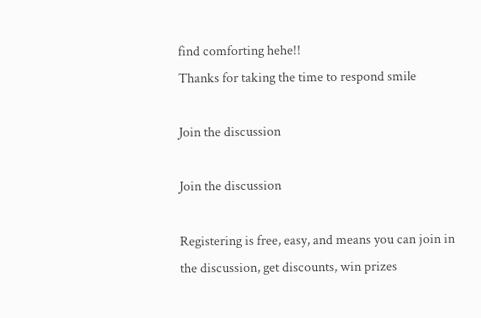find comforting hehe!!
Thanks for taking the time to respond smile

Join the discussion

Join the discussion

Registering is free, easy, and means you can join in the discussion, get discounts, win prizes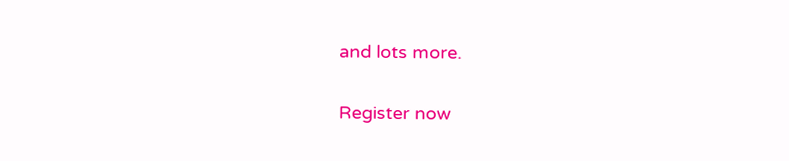and lots more.

Register now